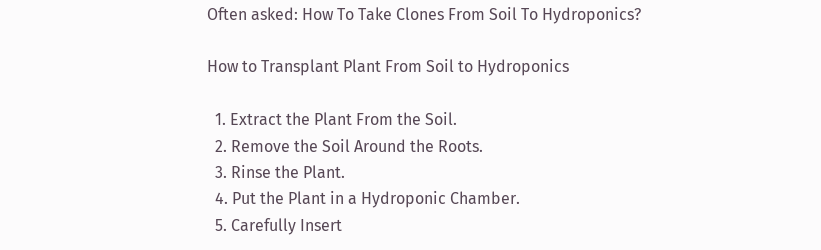Often asked: How To Take Clones From Soil To Hydroponics?

How to Transplant Plant From Soil to Hydroponics

  1. Extract the Plant From the Soil.
  2. Remove the Soil Around the Roots.
  3. Rinse the Plant.
  4. Put the Plant in a Hydroponic Chamber.
  5. Carefully Insert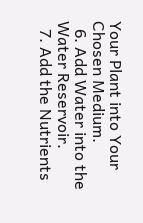Your Plant into Your Chosen Medium.
  6. Add Water into the Water Reservoir.
  7. Add the Nutrients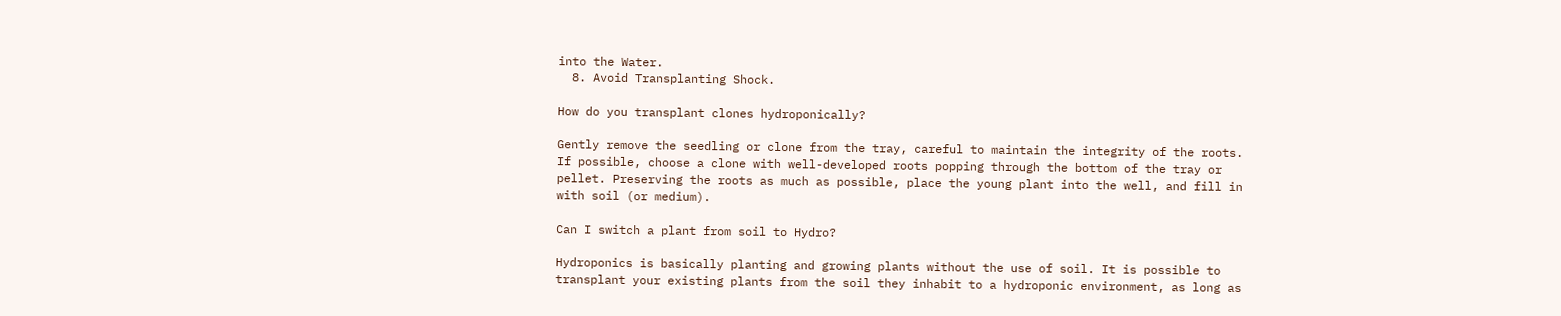into the Water.
  8. Avoid Transplanting Shock.

How do you transplant clones hydroponically?

Gently remove the seedling or clone from the tray, careful to maintain the integrity of the roots. If possible, choose a clone with well-developed roots popping through the bottom of the tray or pellet. Preserving the roots as much as possible, place the young plant into the well, and fill in with soil (or medium).

Can I switch a plant from soil to Hydro?

Hydroponics is basically planting and growing plants without the use of soil. It is possible to transplant your existing plants from the soil they inhabit to a hydroponic environment, as long as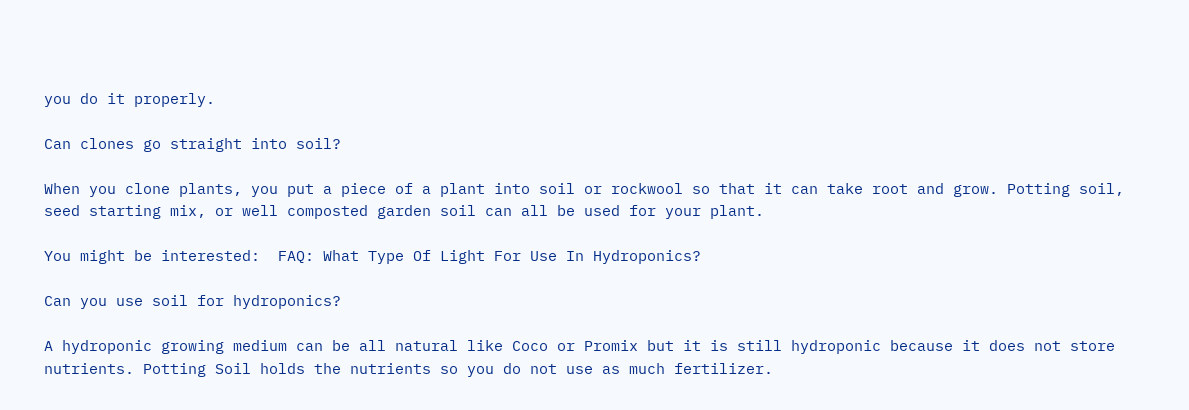you do it properly.

Can clones go straight into soil?

When you clone plants, you put a piece of a plant into soil or rockwool so that it can take root and grow. Potting soil, seed starting mix, or well composted garden soil can all be used for your plant.

You might be interested:  FAQ: What Type Of Light For Use In Hydroponics?

Can you use soil for hydroponics?

A hydroponic growing medium can be all natural like Coco or Promix but it is still hydroponic because it does not store nutrients. Potting Soil holds the nutrients so you do not use as much fertilizer.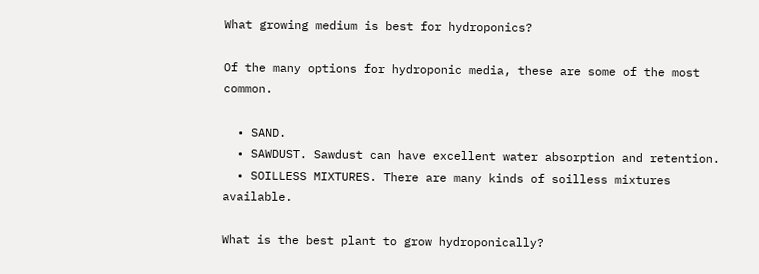What growing medium is best for hydroponics?

Of the many options for hydroponic media, these are some of the most common.

  • SAND.
  • SAWDUST. Sawdust can have excellent water absorption and retention.
  • SOILLESS MIXTURES. There are many kinds of soilless mixtures available.

What is the best plant to grow hydroponically?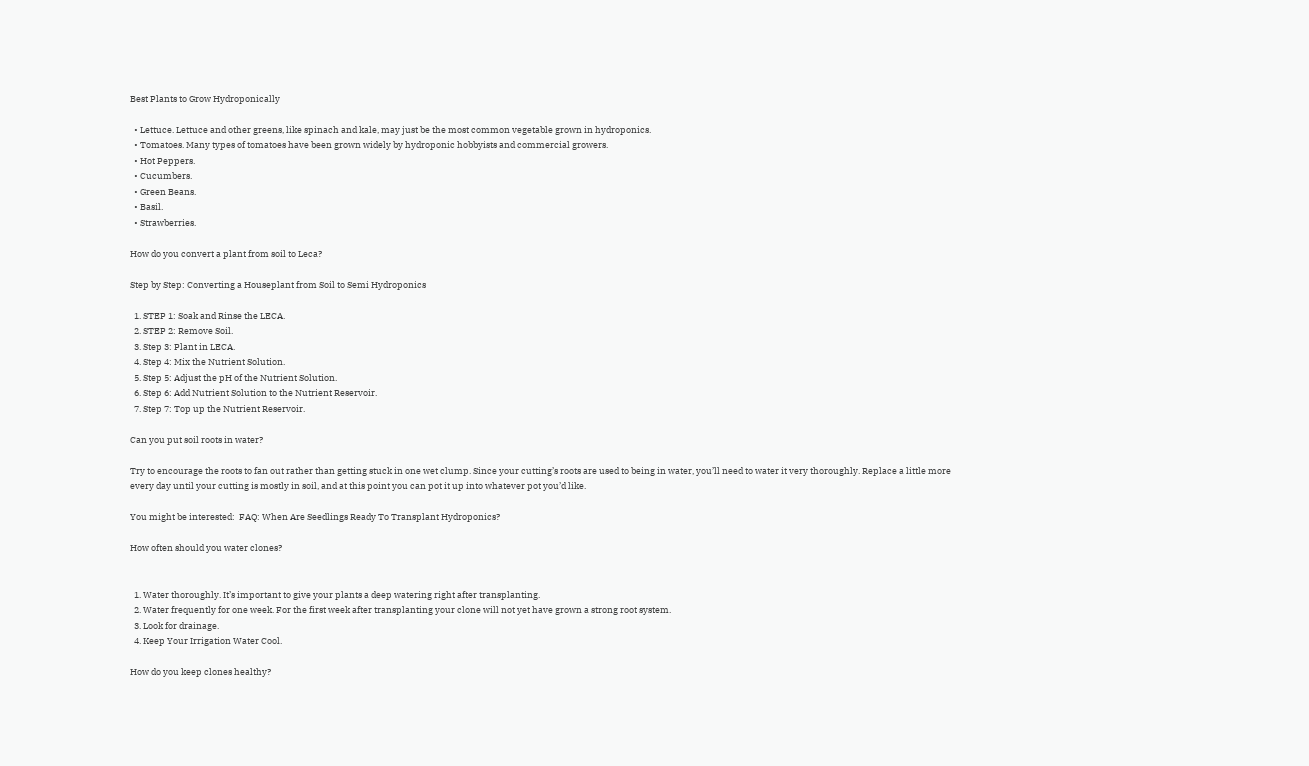Best Plants to Grow Hydroponically

  • Lettuce. Lettuce and other greens, like spinach and kale, may just be the most common vegetable grown in hydroponics.
  • Tomatoes. Many types of tomatoes have been grown widely by hydroponic hobbyists and commercial growers.
  • Hot Peppers.
  • Cucumbers.
  • Green Beans.
  • Basil.
  • Strawberries.

How do you convert a plant from soil to Leca?

Step by Step: Converting a Houseplant from Soil to Semi Hydroponics

  1. STEP 1: Soak and Rinse the LECA.
  2. STEP 2: Remove Soil.
  3. Step 3: Plant in LECA.
  4. Step 4: Mix the Nutrient Solution.
  5. Step 5: Adjust the pH of the Nutrient Solution.
  6. Step 6: Add Nutrient Solution to the Nutrient Reservoir.
  7. Step 7: Top up the Nutrient Reservoir.

Can you put soil roots in water?

Try to encourage the roots to fan out rather than getting stuck in one wet clump. Since your cutting’s roots are used to being in water, you’ll need to water it very thoroughly. Replace a little more every day until your cutting is mostly in soil, and at this point you can pot it up into whatever pot you’d like.

You might be interested:  FAQ: When Are Seedlings Ready To Transplant Hydroponics?

How often should you water clones?


  1. Water thoroughly. It’s important to give your plants a deep watering right after transplanting.
  2. Water frequently for one week. For the first week after transplanting your clone will not yet have grown a strong root system.
  3. Look for drainage.
  4. Keep Your Irrigation Water Cool.

How do you keep clones healthy?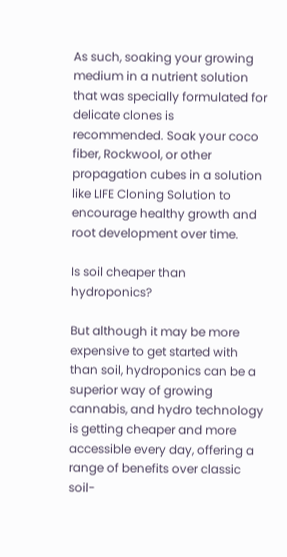As such, soaking your growing medium in a nutrient solution that was specially formulated for delicate clones is recommended. Soak your coco fiber, Rockwool, or other propagation cubes in a solution like LIFE Cloning Solution to encourage healthy growth and root development over time.

Is soil cheaper than hydroponics?

But although it may be more expensive to get started with than soil, hydroponics can be a superior way of growing cannabis, and hydro technology is getting cheaper and more accessible every day, offering a range of benefits over classic soil-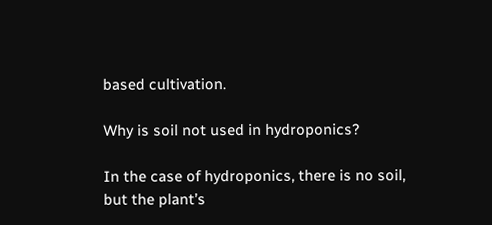based cultivation.

Why is soil not used in hydroponics?

In the case of hydroponics, there is no soil, but the plant’s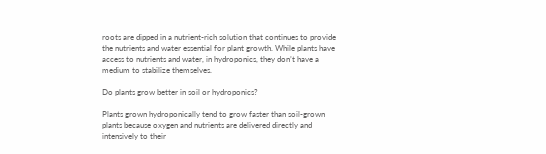roots are dipped in a nutrient-rich solution that continues to provide the nutrients and water essential for plant growth. While plants have access to nutrients and water, in hydroponics, they don’t have a medium to stabilize themselves.

Do plants grow better in soil or hydroponics?

Plants grown hydroponically tend to grow faster than soil-grown plants because oxygen and nutrients are delivered directly and intensively to their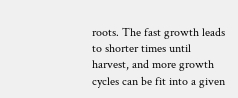roots. The fast growth leads to shorter times until harvest, and more growth cycles can be fit into a given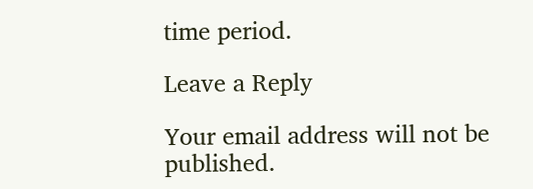time period.

Leave a Reply

Your email address will not be published.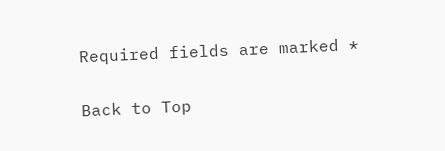Required fields are marked *

Back to Top